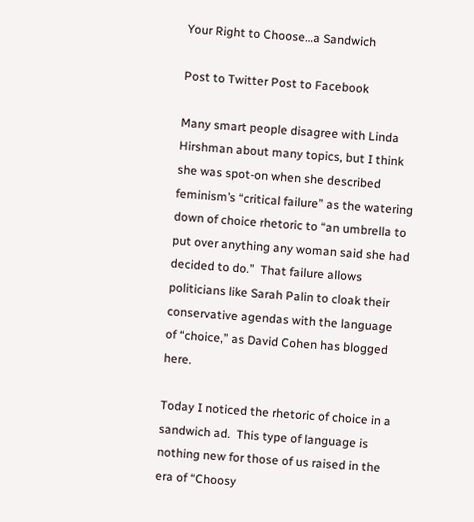Your Right to Choose…a Sandwich

Post to Twitter Post to Facebook

Many smart people disagree with Linda Hirshman about many topics, but I think she was spot-on when she described feminism’s “critical failure” as the watering down of choice rhetoric to “an umbrella to put over anything any woman said she had decided to do.”  That failure allows politicians like Sarah Palin to cloak their conservative agendas with the language of “choice,” as David Cohen has blogged here.

Today I noticed the rhetoric of choice in a sandwich ad.  This type of language is nothing new for those of us raised in the era of “Choosy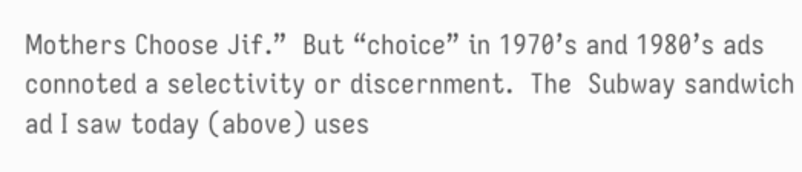Mothers Choose Jif.”  But “choice” in 1970’s and 1980’s ads connoted a selectivity or discernment.  The  Subway sandwich ad I saw today (above) uses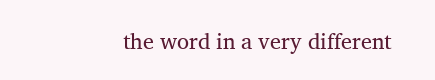the word in a very different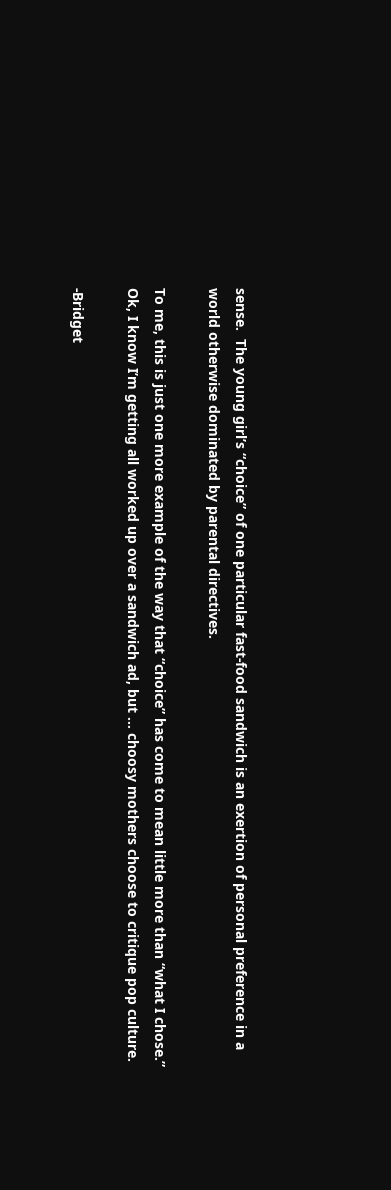sense.  The young girl’s “choice” of one particular fast-food sandwich is an exertion of personal preference in a world otherwise dominated by parental directives.

To me, this is just one more example of the way that “choice” has come to mean little more than “what I chose.”  Ok, I know I’m getting all worked up over a sandwich ad, but … choosy mothers choose to critique pop culture.

-Bridget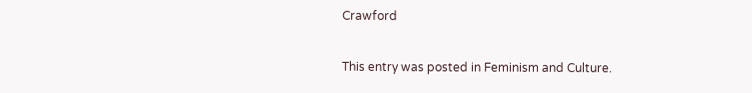Crawford

This entry was posted in Feminism and Culture.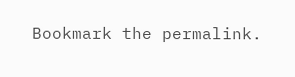Bookmark the permalink.